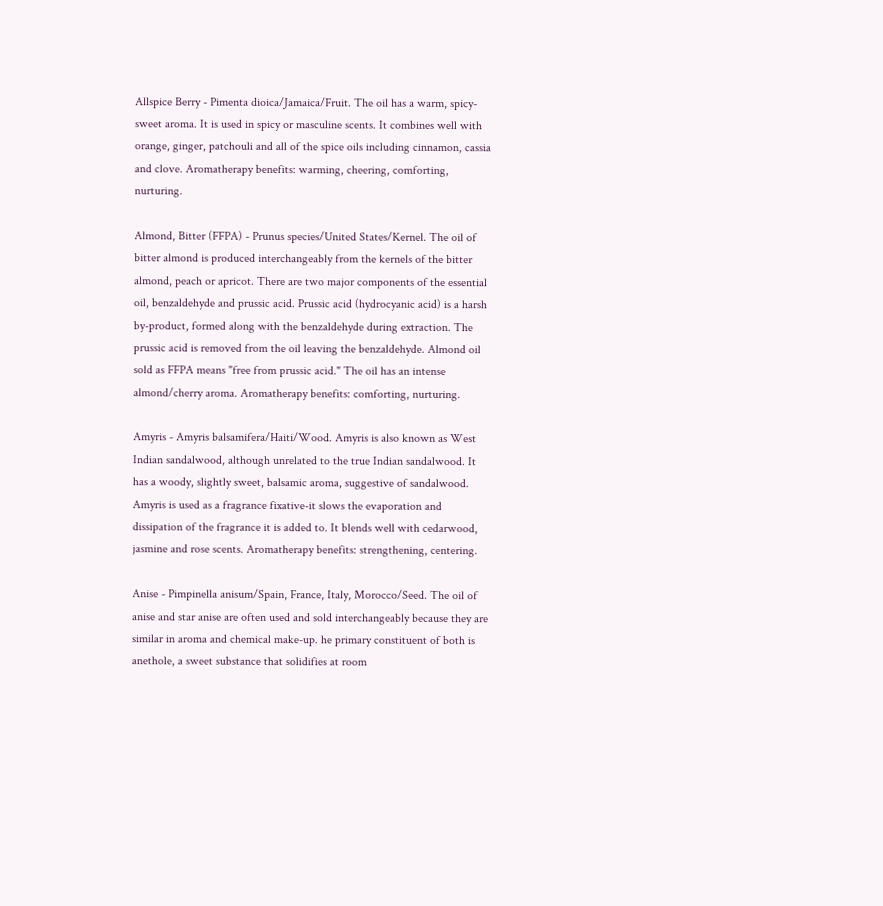Allspice Berry - Pimenta dioica/Jamaica/Fruit. The oil has a warm, spicy-sweet aroma. It is used in spicy or masculine scents. It combines well with orange, ginger, patchouli and all of the spice oils including cinnamon, cassia and clove. Aromatherapy benefits: warming, cheering, comforting, nurturing.

Almond, Bitter (FFPA) - Prunus species/United States/Kernel. The oil of bitter almond is produced interchangeably from the kernels of the bitter almond, peach or apricot. There are two major components of the essential oil, benzaldehyde and prussic acid. Prussic acid (hydrocyanic acid) is a harsh by-product, formed along with the benzaldehyde during extraction. The prussic acid is removed from the oil leaving the benzaldehyde. Almond oil sold as FFPA means "free from prussic acid." The oil has an intense almond/cherry aroma. Aromatherapy benefits: comforting, nurturing.

Amyris - Amyris balsamifera/Haiti/Wood. Amyris is also known as West Indian sandalwood, although unrelated to the true Indian sandalwood. It has a woody, slightly sweet, balsamic aroma, suggestive of sandalwood. Amyris is used as a fragrance fixative-it slows the evaporation and dissipation of the fragrance it is added to. It blends well with cedarwood, jasmine and rose scents. Aromatherapy benefits: strengthening, centering.

Anise - Pimpinella anisum/Spain, France, Italy, Morocco/Seed. The oil of anise and star anise are often used and sold interchangeably because they are similar in aroma and chemical make-up. he primary constituent of both is anethole, a sweet substance that solidifies at room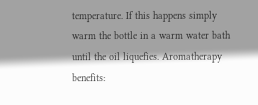temperature. If this happens simply warm the bottle in a warm water bath until the oil liquefies. Aromatherapy benefits: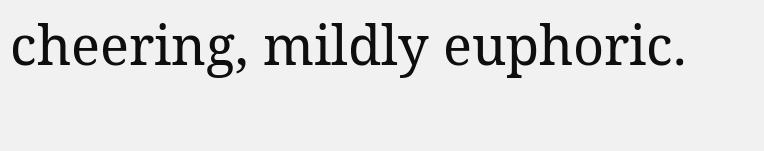cheering, mildly euphoric.